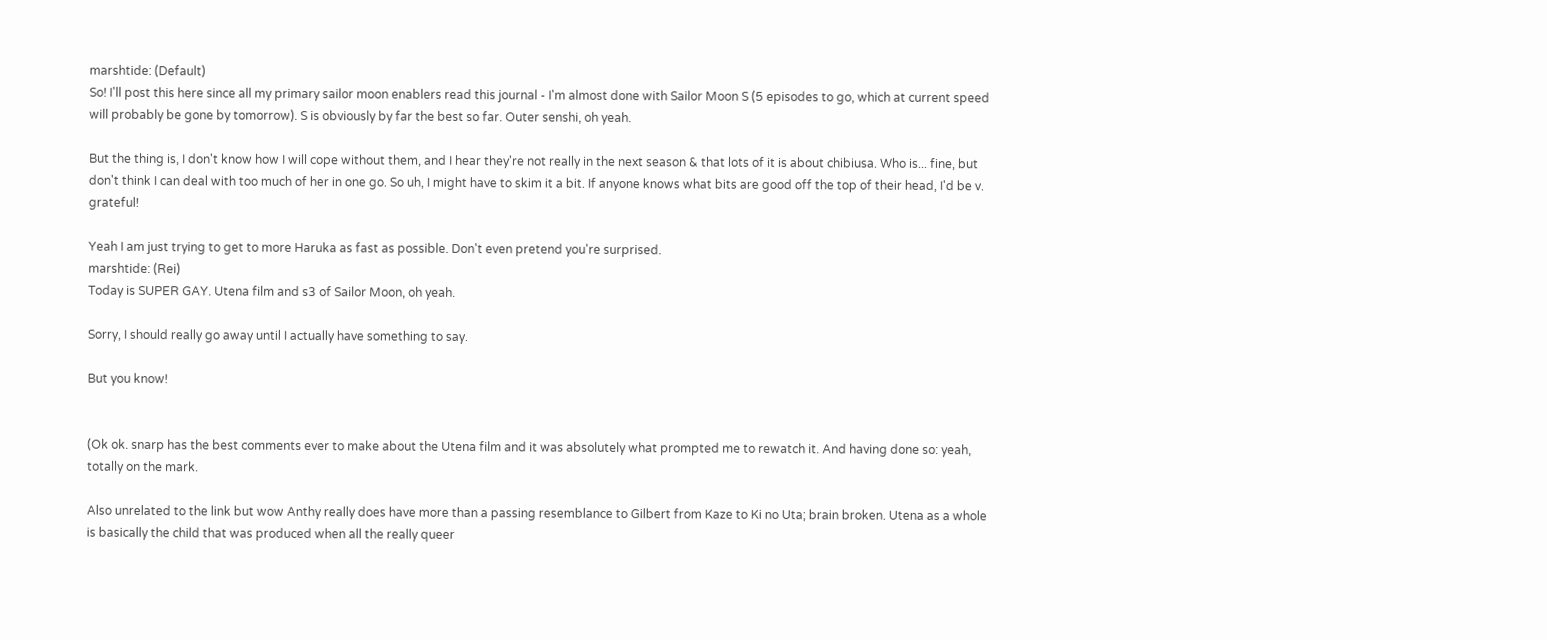marshtide: (Default)
So! I'll post this here since all my primary sailor moon enablers read this journal - I'm almost done with Sailor Moon S (5 episodes to go, which at current speed will probably be gone by tomorrow). S is obviously by far the best so far. Outer senshi, oh yeah.

But the thing is, I don't know how I will cope without them, and I hear they're not really in the next season & that lots of it is about chibiusa. Who is... fine, but don't think I can deal with too much of her in one go. So uh, I might have to skim it a bit. If anyone knows what bits are good off the top of their head, I'd be v. grateful!

Yeah I am just trying to get to more Haruka as fast as possible. Don't even pretend you're surprised.
marshtide: (Rei)
Today is SUPER GAY. Utena film and s3 of Sailor Moon, oh yeah.

Sorry, I should really go away until I actually have something to say.

But you know!


(Ok ok. snarp has the best comments ever to make about the Utena film and it was absolutely what prompted me to rewatch it. And having done so: yeah, totally on the mark.

Also unrelated to the link but wow Anthy really does have more than a passing resemblance to Gilbert from Kaze to Ki no Uta; brain broken. Utena as a whole is basically the child that was produced when all the really queer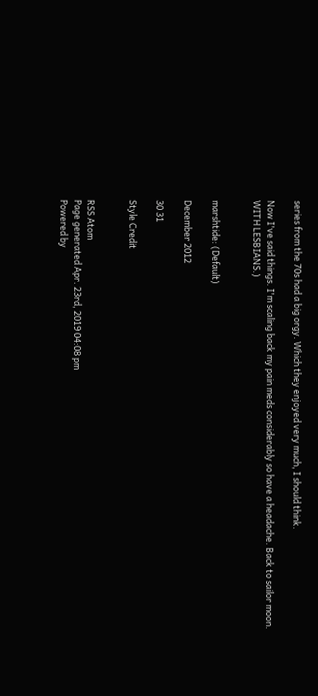series from the 70s had a big orgy. Which they enjoyed very much, I should think.

Now I've said things. I'm scaling back my pain meds considerably so have a headache. Back to sailor moon. WITH LESBIANS.)


marshtide: (Default)

December 2012

30 31

Style Credit


RSS Atom
Page generated Apr. 23rd, 2019 04:08 pm
Powered by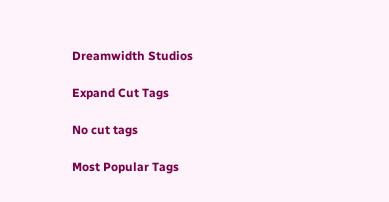Dreamwidth Studios

Expand Cut Tags

No cut tags

Most Popular Tags